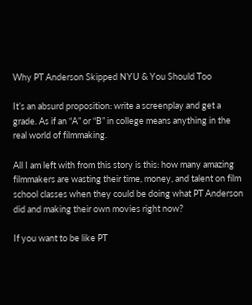Why PT Anderson Skipped NYU & You Should Too

It’s an absurd proposition: write a screenplay and get a grade. As if an “A” or “B” in college means anything in the real world of filmmaking.

All I am left with from this story is this: how many amazing filmmakers are wasting their time, money, and talent on film school classes when they could be doing what PT Anderson did and making their own movies right now?

If you want to be like PT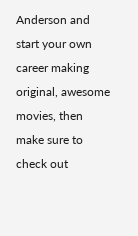Anderson and start your own career making original, awesome movies, then make sure to check out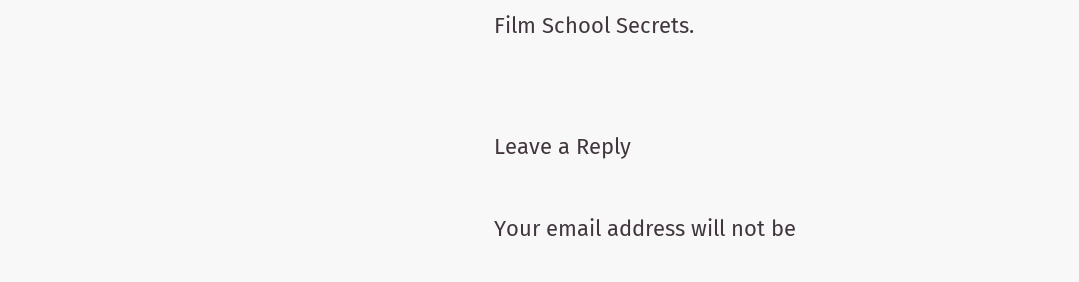Film School Secrets.


Leave a Reply

Your email address will not be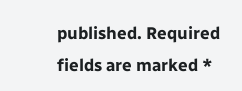published. Required fields are marked *